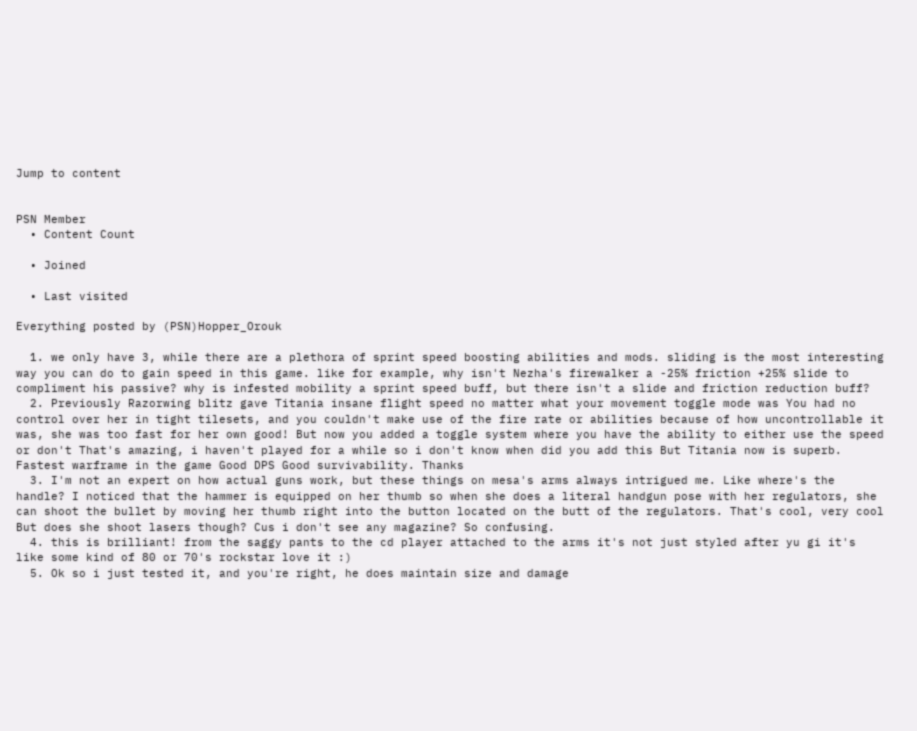Jump to content


PSN Member
  • Content Count

  • Joined

  • Last visited

Everything posted by (PSN)Hopper_Orouk

  1. we only have 3, while there are a plethora of sprint speed boosting abilities and mods. sliding is the most interesting way you can do to gain speed in this game. like for example, why isn't Nezha's firewalker a -25% friction +25% slide to compliment his passive? why is infested mobility a sprint speed buff, but there isn't a slide and friction reduction buff?
  2. Previously Razorwing blitz gave Titania insane flight speed no matter what your movement toggle mode was You had no control over her in tight tilesets, and you couldn't make use of the fire rate or abilities because of how uncontrollable it was, she was too fast for her own good! But now you added a toggle system where you have the ability to either use the speed or don't That's amazing, i haven't played for a while so i don't know when did you add this But Titania now is superb. Fastest warframe in the game Good DPS Good survivability. Thanks
  3. I'm not an expert on how actual guns work, but these things on mesa's arms always intrigued me. Like where's the handle? I noticed that the hammer is equipped on her thumb so when she does a literal handgun pose with her regulators, she can shoot the bullet by moving her thumb right into the button located on the butt of the regulators. That's cool, very cool But does she shoot lasers though? Cus i don't see any magazine? So confusing.
  4. this is brilliant! from the saggy pants to the cd player attached to the arms it's not just styled after yu gi it's like some kind of 80 or 70's rockstar love it :)
  5. Ok so i just tested it, and you're right, he does maintain size and damage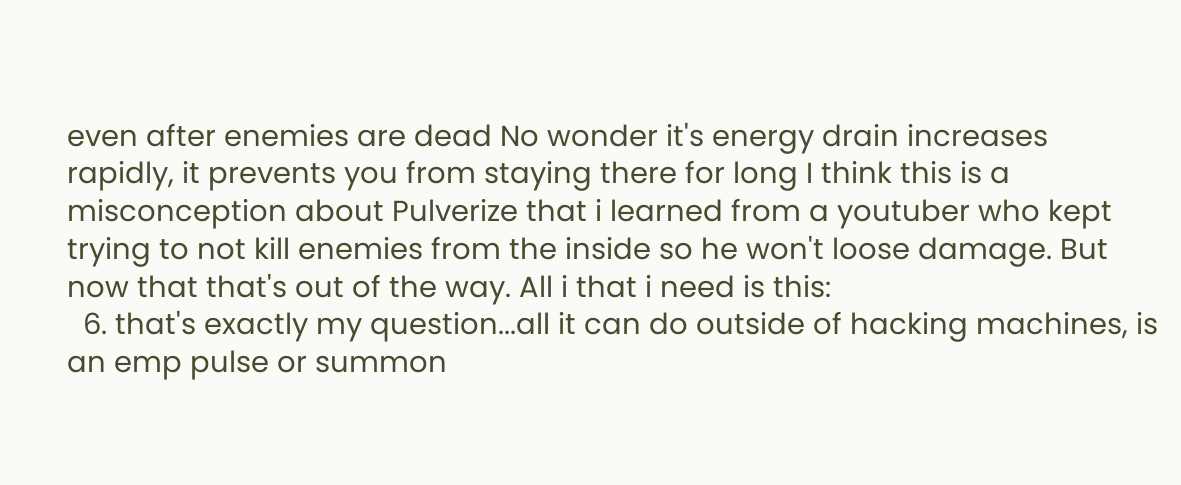even after enemies are dead No wonder it's energy drain increases rapidly, it prevents you from staying there for long I think this is a misconception about Pulverize that i learned from a youtuber who kept trying to not kill enemies from the inside so he won't loose damage. But now that that's out of the way. All i that i need is this:
  6. that's exactly my question...all it can do outside of hacking machines, is an emp pulse or summon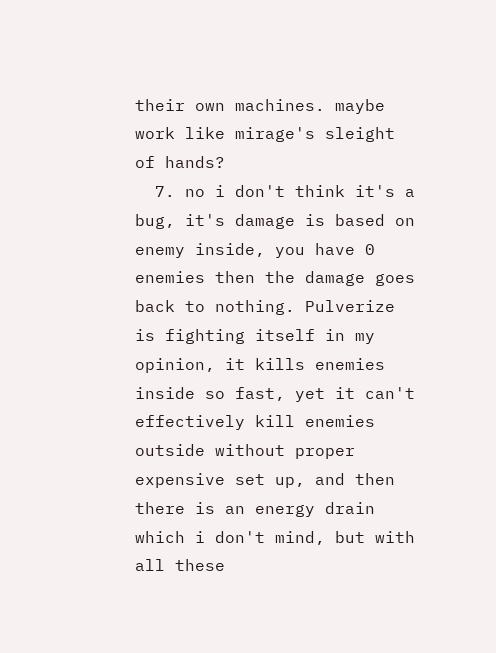their own machines. maybe work like mirage's sleight of hands?
  7. no i don't think it's a bug, it's damage is based on enemy inside, you have 0 enemies then the damage goes back to nothing. Pulverize is fighting itself in my opinion, it kills enemies inside so fast, yet it can't effectively kill enemies outside without proper expensive set up, and then there is an energy drain which i don't mind, but with all these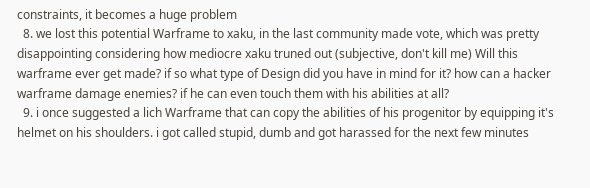constraints, it becomes a huge problem
  8. we lost this potential Warframe to xaku, in the last community made vote, which was pretty disappointing considering how mediocre xaku truned out (subjective, don't kill me) Will this warframe ever get made? if so what type of Design did you have in mind for it? how can a hacker warframe damage enemies? if he can even touch them with his abilities at all?
  9. i once suggested a lich Warframe that can copy the abilities of his progenitor by equipping it's helmet on his shoulders. i got called stupid, dumb and got harassed for the next few minutes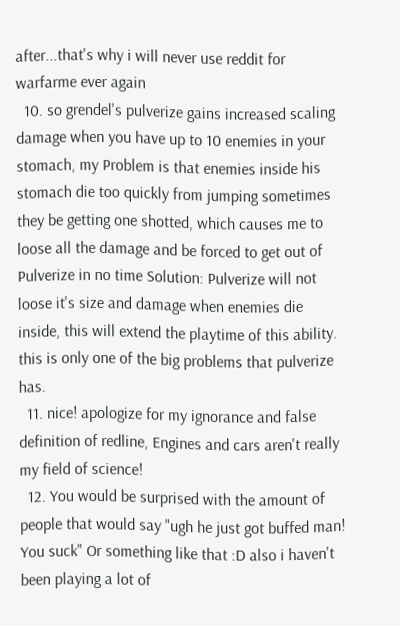after...that's why i will never use reddit for warfarme ever again
  10. so grendel's pulverize gains increased scaling damage when you have up to 10 enemies in your stomach, my Problem is that enemies inside his stomach die too quickly from jumping sometimes they be getting one shotted, which causes me to loose all the damage and be forced to get out of Pulverize in no time Solution: Pulverize will not loose it's size and damage when enemies die inside, this will extend the playtime of this ability. this is only one of the big problems that pulverize has.
  11. nice! apologize for my ignorance and false definition of redline, Engines and cars aren't really my field of science!
  12. You would be surprised with the amount of people that would say "ugh he just got buffed man! You suck" Or something like that :D also i haven't been playing a lot of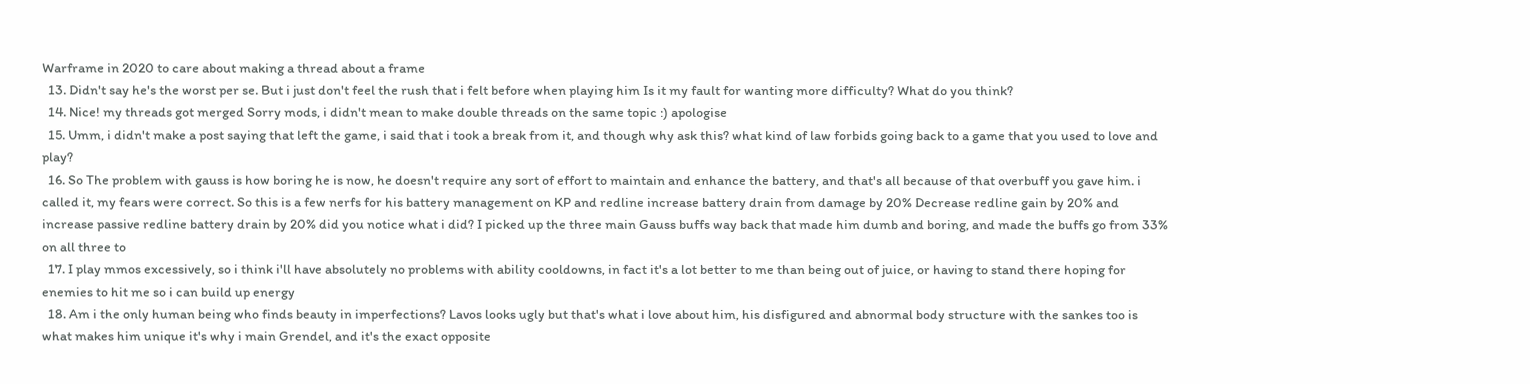Warframe in 2020 to care about making a thread about a frame
  13. Didn't say he's the worst per se. But i just don't feel the rush that i felt before when playing him Is it my fault for wanting more difficulty? What do you think?
  14. Nice! my threads got merged Sorry mods, i didn't mean to make double threads on the same topic :) apologise
  15. Umm, i didn't make a post saying that left the game, i said that i took a break from it, and though why ask this? what kind of law forbids going back to a game that you used to love and play?
  16. So The problem with gauss is how boring he is now, he doesn't require any sort of effort to maintain and enhance the battery, and that's all because of that overbuff you gave him. i called it, my fears were correct. So this is a few nerfs for his battery management on KP and redline increase battery drain from damage by 20% Decrease redline gain by 20% and increase passive redline battery drain by 20% did you notice what i did? I picked up the three main Gauss buffs way back that made him dumb and boring, and made the buffs go from 33% on all three to
  17. I play mmos excessively, so i think i'll have absolutely no problems with ability cooldowns, in fact it's a lot better to me than being out of juice, or having to stand there hoping for enemies to hit me so i can build up energy
  18. Am i the only human being who finds beauty in imperfections? Lavos looks ugly but that's what i love about him, his disfigured and abnormal body structure with the sankes too is what makes him unique it's why i main Grendel, and it's the exact opposite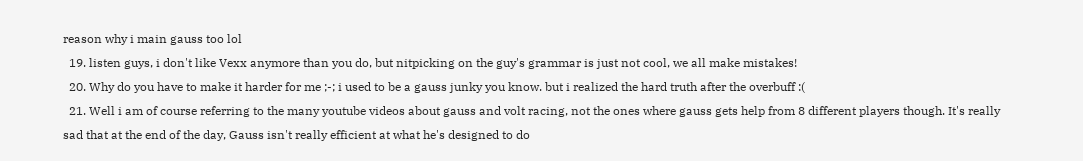reason why i main gauss too lol
  19. listen guys, i don't like Vexx anymore than you do, but nitpicking on the guy's grammar is just not cool, we all make mistakes!
  20. Why do you have to make it harder for me ;-; i used to be a gauss junky you know. but i realized the hard truth after the overbuff :(
  21. Well i am of course referring to the many youtube videos about gauss and volt racing, not the ones where gauss gets help from 8 different players though. It's really sad that at the end of the day, Gauss isn't really efficient at what he's designed to do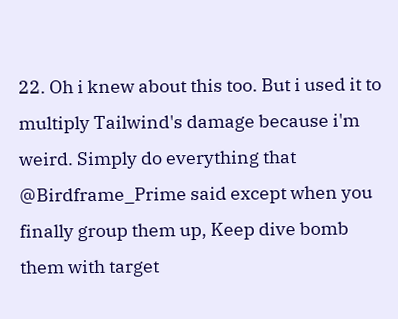22. Oh i knew about this too. But i used it to multiply Tailwind's damage because i'm weird. Simply do everything that @Birdframe_Prime said except when you finally group them up, Keep dive bomb them with target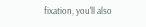fixation, you'll also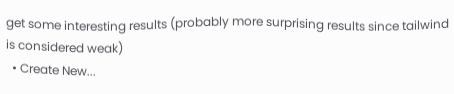get some interesting results (probably more surprising results since tailwind is considered weak)
  • Create New...